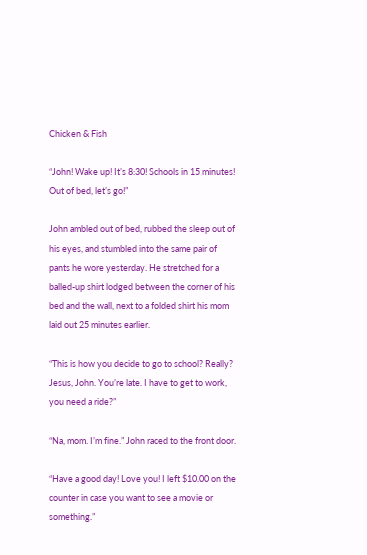Chicken & Fish

“John! Wake up! It’s 8:30! Schools in 15 minutes! Out of bed, let’s go!”

John ambled out of bed, rubbed the sleep out of his eyes, and stumbled into the same pair of pants he wore yesterday. He stretched for a balled-up shirt lodged between the corner of his bed and the wall, next to a folded shirt his mom laid out 25 minutes earlier.

“This is how you decide to go to school? Really? Jesus, John. You’re late. I have to get to work, you need a ride?”

“Na, mom. I’m fine.” John raced to the front door.

“Have a good day! Love you! I left $10.00 on the counter in case you want to see a movie or something.”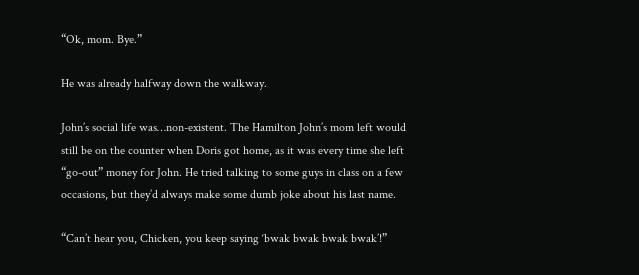“Ok, mom. Bye.”

He was already halfway down the walkway.

John’s social life was…non-existent. The Hamilton John’s mom left would still be on the counter when Doris got home, as it was every time she left “go-out” money for John. He tried talking to some guys in class on a few occasions, but they’d always make some dumb joke about his last name.

“Can’t hear you, Chicken, you keep saying ‘bwak bwak bwak bwak’!”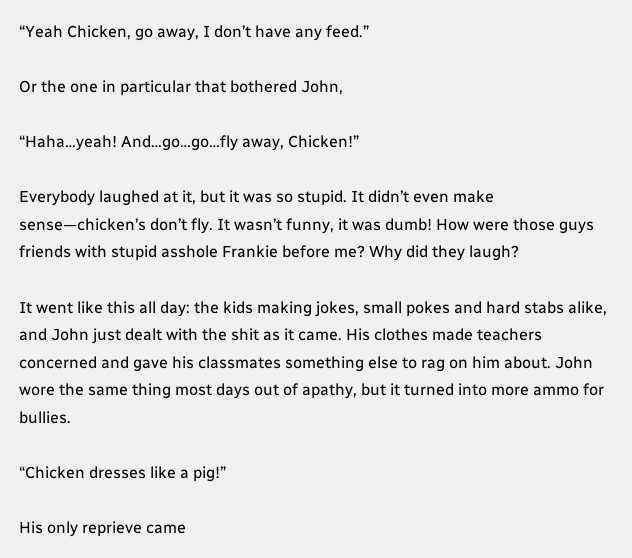“Yeah Chicken, go away, I don’t have any feed.”

Or the one in particular that bothered John,

“Haha…yeah! And…go…go…fly away, Chicken!”

Everybody laughed at it, but it was so stupid. It didn’t even make sense—chicken’s don’t fly. It wasn’t funny, it was dumb! How were those guys friends with stupid asshole Frankie before me? Why did they laugh?

It went like this all day: the kids making jokes, small pokes and hard stabs alike, and John just dealt with the shit as it came. His clothes made teachers concerned and gave his classmates something else to rag on him about. John wore the same thing most days out of apathy, but it turned into more ammo for bullies.

“Chicken dresses like a pig!”

His only reprieve came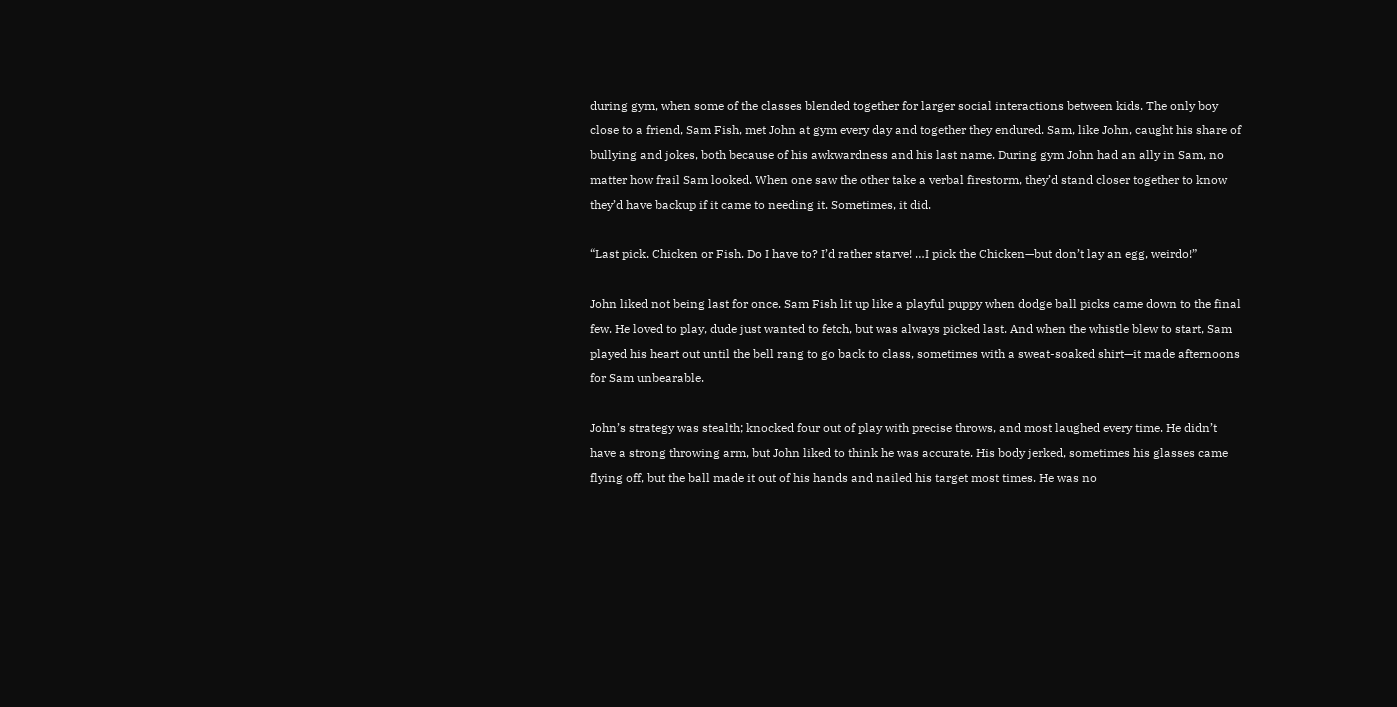during gym, when some of the classes blended together for larger social interactions between kids. The only boy close to a friend, Sam Fish, met John at gym every day and together they endured. Sam, like John, caught his share of bullying and jokes, both because of his awkwardness and his last name. During gym John had an ally in Sam, no matter how frail Sam looked. When one saw the other take a verbal firestorm, they’d stand closer together to know they’d have backup if it came to needing it. Sometimes, it did.

“Last pick. Chicken or Fish. Do I have to? I’d rather starve! …I pick the Chicken—but don’t lay an egg, weirdo!”

John liked not being last for once. Sam Fish lit up like a playful puppy when dodge ball picks came down to the final few. He loved to play, dude just wanted to fetch, but was always picked last. And when the whistle blew to start, Sam played his heart out until the bell rang to go back to class, sometimes with a sweat-soaked shirt—it made afternoons for Sam unbearable.

John’s strategy was stealth; knocked four out of play with precise throws, and most laughed every time. He didn’t have a strong throwing arm, but John liked to think he was accurate. His body jerked, sometimes his glasses came flying off, but the ball made it out of his hands and nailed his target most times. He was no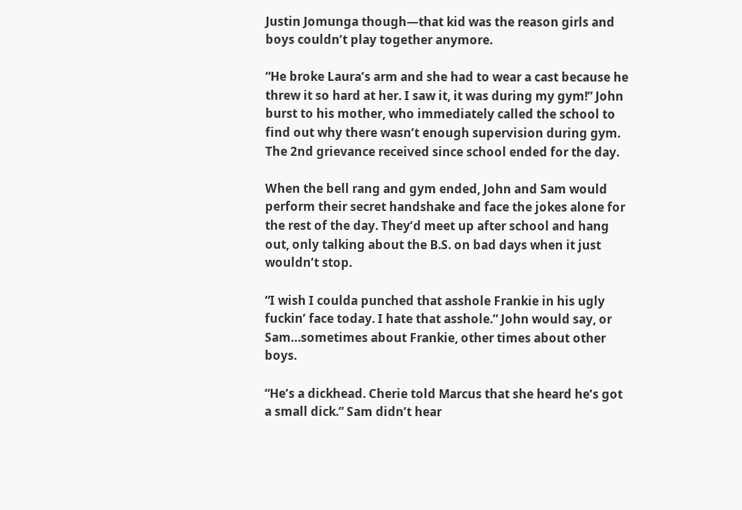Justin Jomunga though—that kid was the reason girls and boys couldn’t play together anymore.

“He broke Laura’s arm and she had to wear a cast because he threw it so hard at her. I saw it, it was during my gym!” John burst to his mother, who immediately called the school to find out why there wasn’t enough supervision during gym. The 2nd grievance received since school ended for the day.

When the bell rang and gym ended, John and Sam would perform their secret handshake and face the jokes alone for the rest of the day. They’d meet up after school and hang out, only talking about the B.S. on bad days when it just wouldn’t stop.

“I wish I coulda punched that asshole Frankie in his ugly fuckin’ face today. I hate that asshole.” John would say, or Sam…sometimes about Frankie, other times about other boys.

“He’s a dickhead. Cherie told Marcus that she heard he’s got a small dick.” Sam didn’t hear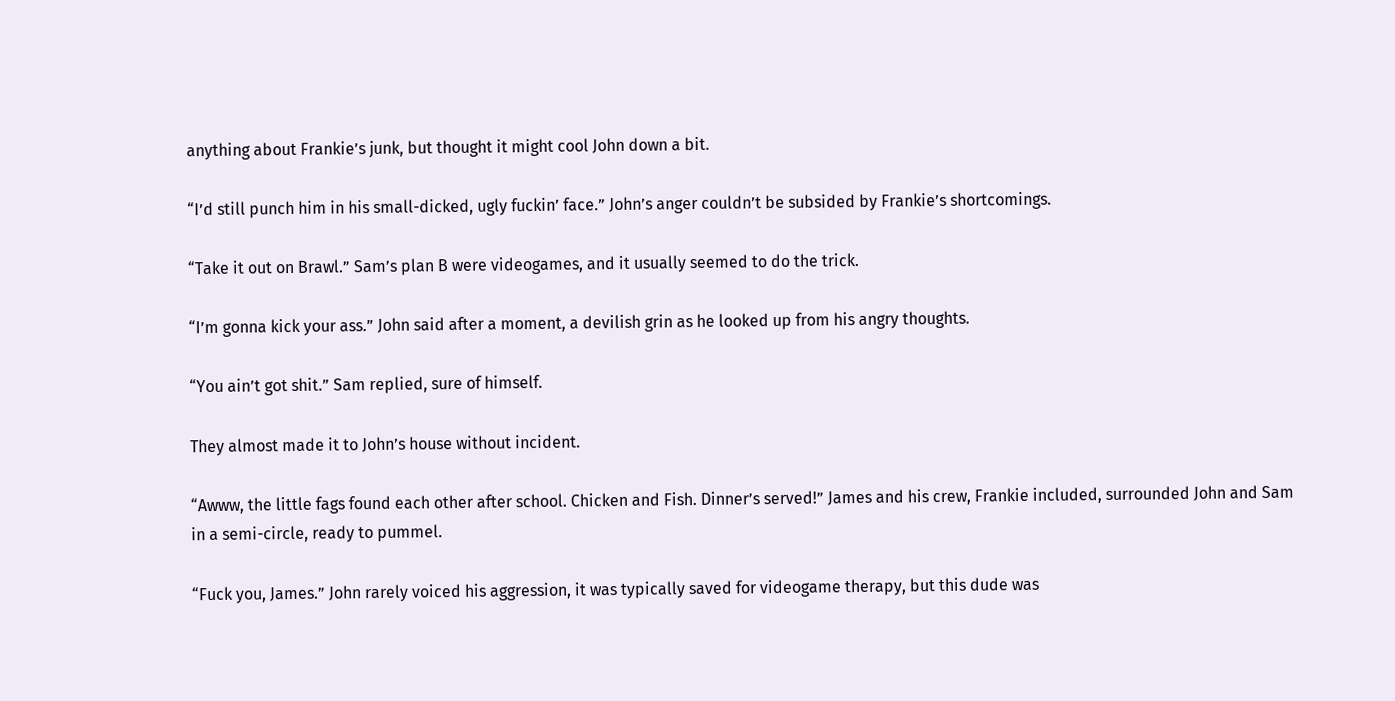anything about Frankie’s junk, but thought it might cool John down a bit.

“I’d still punch him in his small-dicked, ugly fuckin’ face.” John’s anger couldn’t be subsided by Frankie’s shortcomings.

“Take it out on Brawl.” Sam’s plan B were videogames, and it usually seemed to do the trick.

“I’m gonna kick your ass.” John said after a moment, a devilish grin as he looked up from his angry thoughts.

“You ain’t got shit.” Sam replied, sure of himself.

They almost made it to John’s house without incident.

“Awww, the little fags found each other after school. Chicken and Fish. Dinner’s served!” James and his crew, Frankie included, surrounded John and Sam in a semi-circle, ready to pummel.

“Fuck you, James.” John rarely voiced his aggression, it was typically saved for videogame therapy, but this dude was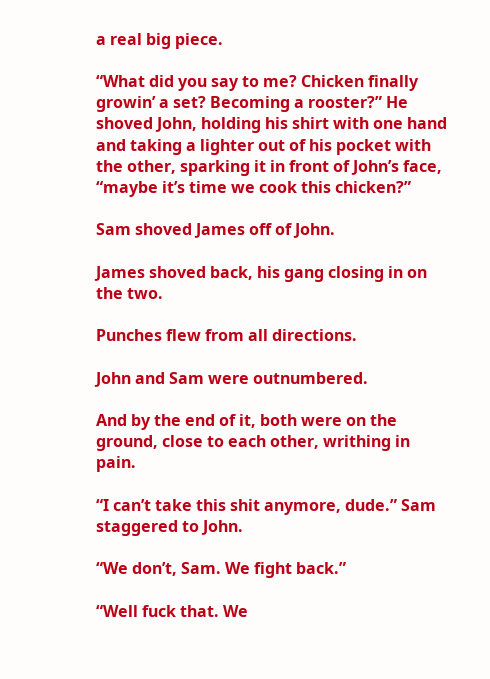a real big piece.

“What did you say to me? Chicken finally growin’ a set? Becoming a rooster?” He shoved John, holding his shirt with one hand and taking a lighter out of his pocket with the other, sparking it in front of John’s face, “maybe it’s time we cook this chicken?”

Sam shoved James off of John.

James shoved back, his gang closing in on the two.

Punches flew from all directions.

John and Sam were outnumbered.

And by the end of it, both were on the ground, close to each other, writhing in pain.

“I can’t take this shit anymore, dude.” Sam staggered to John.

“We don’t, Sam. We fight back.”

“Well fuck that. We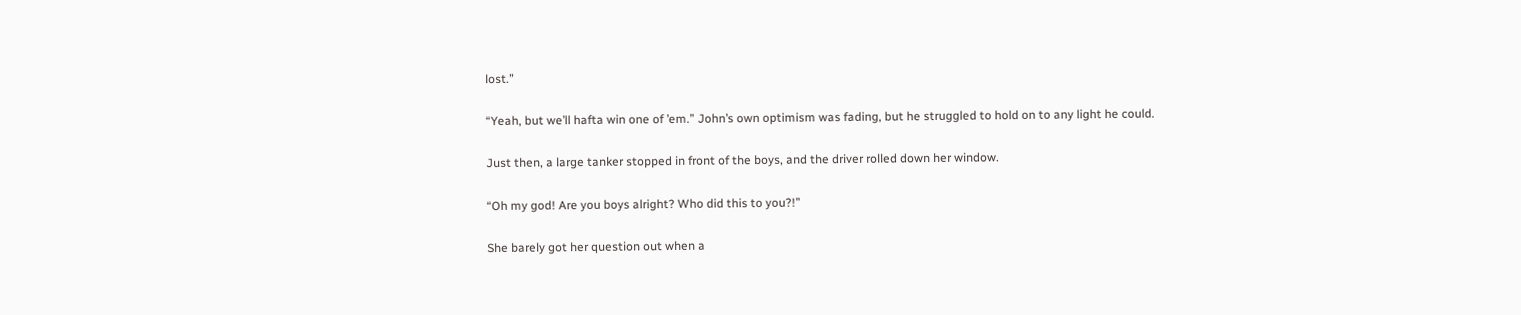lost.”

“Yeah, but we’ll hafta win one of ’em.” John’s own optimism was fading, but he struggled to hold on to any light he could.

Just then, a large tanker stopped in front of the boys, and the driver rolled down her window.

“Oh my god! Are you boys alright? Who did this to you?!”

She barely got her question out when a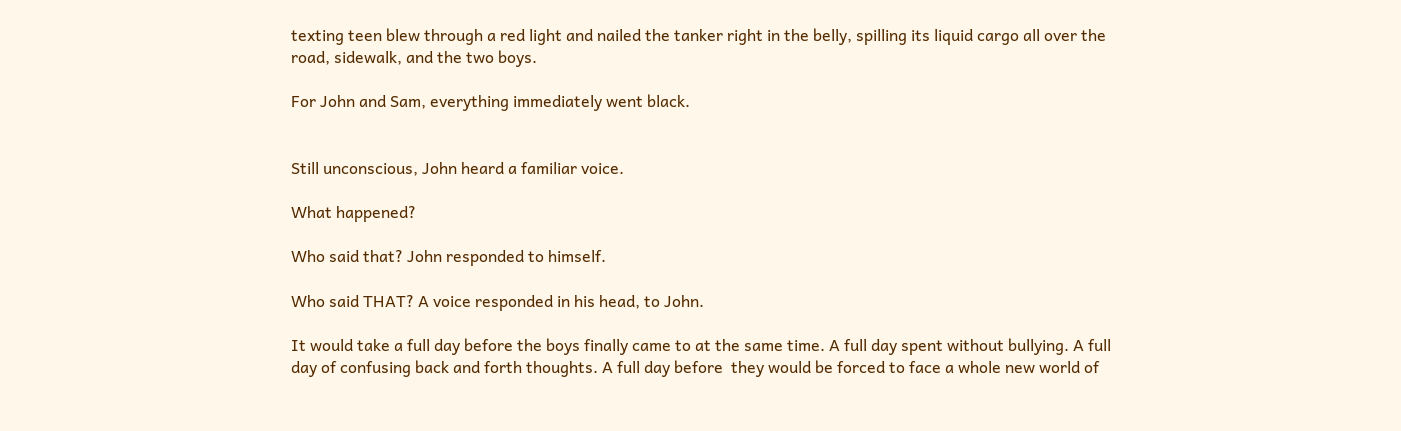texting teen blew through a red light and nailed the tanker right in the belly, spilling its liquid cargo all over the road, sidewalk, and the two boys.

For John and Sam, everything immediately went black.


Still unconscious, John heard a familiar voice.

What happened?

Who said that? John responded to himself.

Who said THAT? A voice responded in his head, to John.

It would take a full day before the boys finally came to at the same time. A full day spent without bullying. A full day of confusing back and forth thoughts. A full day before  they would be forced to face a whole new world of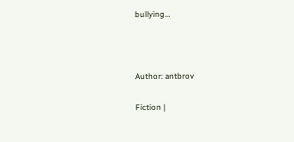bullying…



Author: antbrov

Fiction |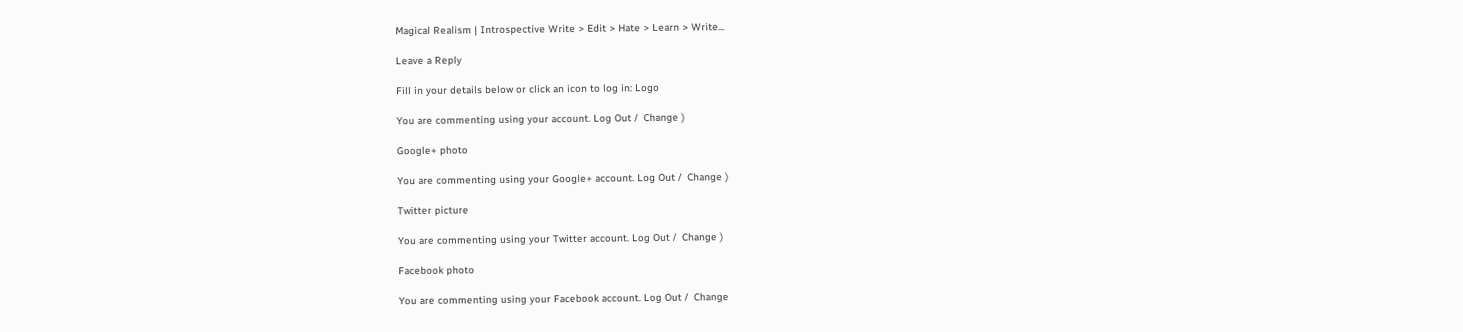Magical Realism | Introspective Write > Edit > Hate > Learn > Write...

Leave a Reply

Fill in your details below or click an icon to log in: Logo

You are commenting using your account. Log Out /  Change )

Google+ photo

You are commenting using your Google+ account. Log Out /  Change )

Twitter picture

You are commenting using your Twitter account. Log Out /  Change )

Facebook photo

You are commenting using your Facebook account. Log Out /  Change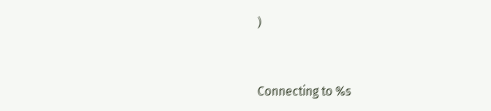)


Connecting to %s